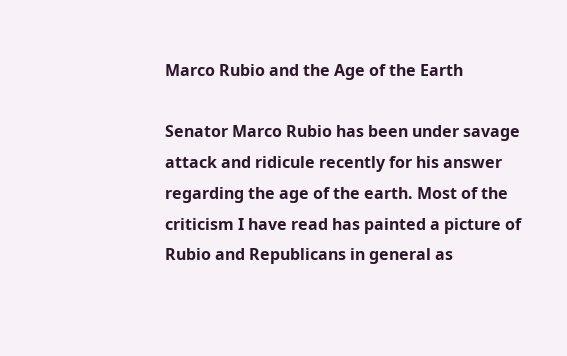Marco Rubio and the Age of the Earth

Senator Marco Rubio has been under savage attack and ridicule recently for his answer regarding the age of the earth. Most of the criticism I have read has painted a picture of Rubio and Republicans in general as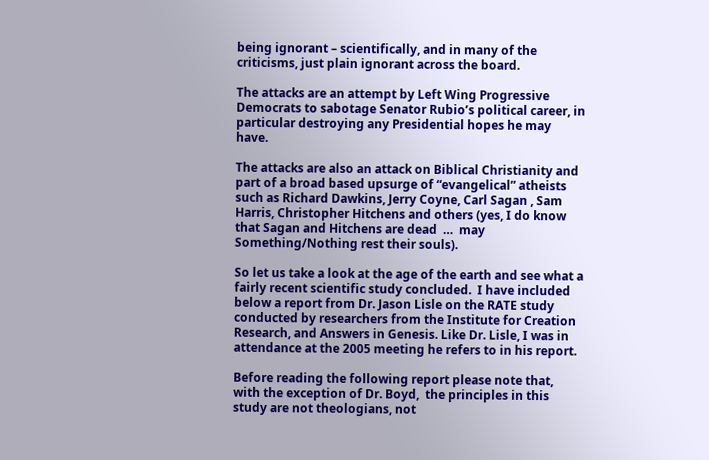being ignorant – scientifically, and in many of the criticisms, just plain ignorant across the board.

The attacks are an attempt by Left Wing Progressive Democrats to sabotage Senator Rubio’s political career, in particular destroying any Presidential hopes he may have.

The attacks are also an attack on Biblical Christianity and part of a broad based upsurge of “evangelical” atheists such as Richard Dawkins, Jerry Coyne, Carl Sagan , Sam Harris, Christopher Hitchens and others (yes, I do know that Sagan and Hitchens are dead  …  may Something/Nothing rest their souls).

So let us take a look at the age of the earth and see what a fairly recent scientific study concluded.  I have included below a report from Dr. Jason Lisle on the RATE study conducted by researchers from the Institute for Creation Research, and Answers in Genesis. Like Dr. Lisle, I was in attendance at the 2005 meeting he refers to in his report.

Before reading the following report please note that, with the exception of Dr. Boyd,  the principles in this study are not theologians, not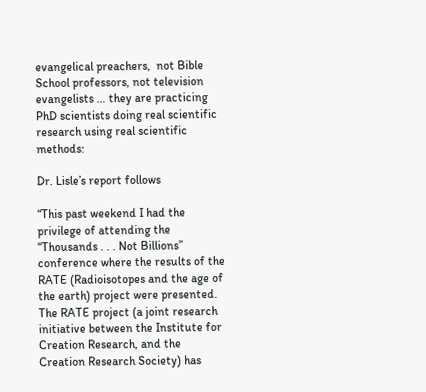evangelical preachers,  not Bible School professors, not television evangelists … they are practicing PhD scientists doing real scientific research using real scientific methods:

Dr. Lisle’s report follows

“This past weekend I had the privilege of attending the “Thousands . . . Not Billions” conference where the results of the RATE (Radioisotopes and the age of the earth) project were presented. The RATE project (a joint research initiative between the Institute for Creation Research, and the Creation Research Society) has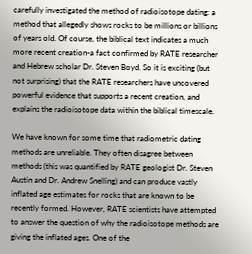carefully investigated the method of radioisotope dating: a method that allegedly shows rocks to be millions or billions of years old. Of course, the biblical text indicates a much more recent creation-a fact confirmed by RATE researcher and Hebrew scholar Dr. Steven Boyd. So it is exciting (but not surprising) that the RATE researchers have uncovered powerful evidence that supports a recent creation, and explains the radioisotope data within the biblical timescale.

We have known for some time that radiometric dating methods are unreliable. They often disagree between methods (this was quantified by RATE geologist Dr. Steven Austin and Dr. Andrew Snelling) and can produce vastly inflated age estimates for rocks that are known to be recently formed. However, RATE scientists have attempted to answer the question of why the radioisotope methods are giving the inflated ages. One of the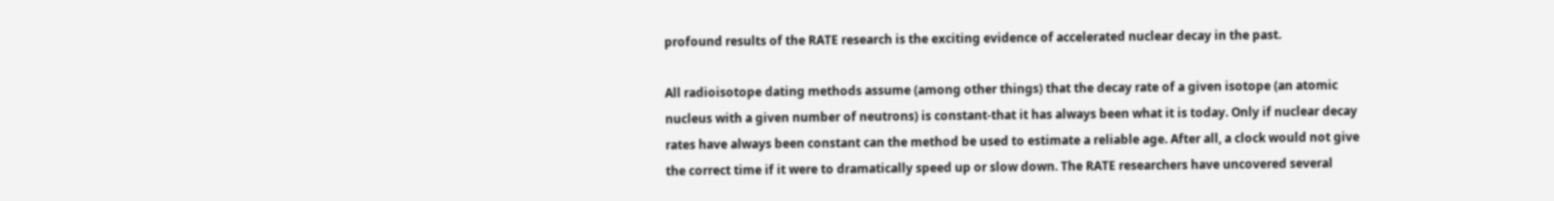profound results of the RATE research is the exciting evidence of accelerated nuclear decay in the past.

All radioisotope dating methods assume (among other things) that the decay rate of a given isotope (an atomic nucleus with a given number of neutrons) is constant-that it has always been what it is today. Only if nuclear decay rates have always been constant can the method be used to estimate a reliable age. After all, a clock would not give the correct time if it were to dramatically speed up or slow down. The RATE researchers have uncovered several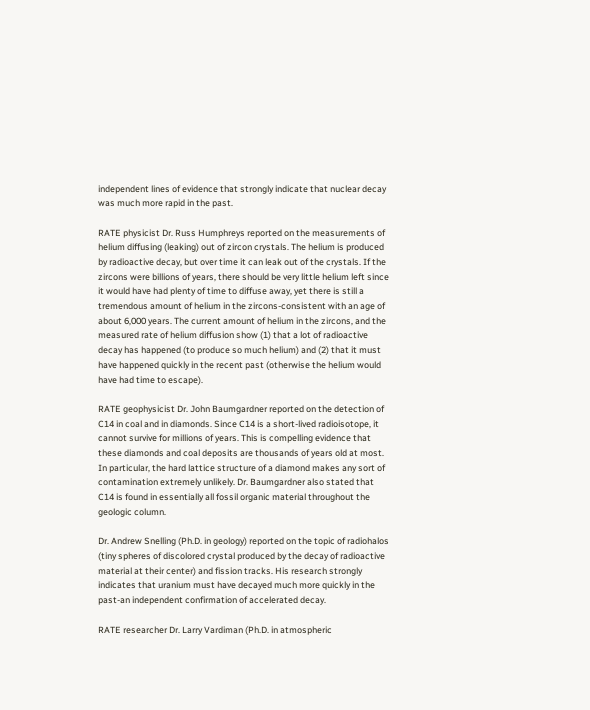independent lines of evidence that strongly indicate that nuclear decay was much more rapid in the past.

RATE physicist Dr. Russ Humphreys reported on the measurements of helium diffusing (leaking) out of zircon crystals. The helium is produced by radioactive decay, but over time it can leak out of the crystals. If the zircons were billions of years, there should be very little helium left since it would have had plenty of time to diffuse away, yet there is still a tremendous amount of helium in the zircons-consistent with an age of about 6,000 years. The current amount of helium in the zircons, and the measured rate of helium diffusion show (1) that a lot of radioactive decay has happened (to produce so much helium) and (2) that it must have happened quickly in the recent past (otherwise the helium would have had time to escape).

RATE geophysicist Dr. John Baumgardner reported on the detection of C14 in coal and in diamonds. Since C14 is a short-lived radioisotope, it cannot survive for millions of years. This is compelling evidence that these diamonds and coal deposits are thousands of years old at most. In particular, the hard lattice structure of a diamond makes any sort of contamination extremely unlikely. Dr. Baumgardner also stated that C14 is found in essentially all fossil organic material throughout the geologic column.

Dr. Andrew Snelling (Ph.D. in geology) reported on the topic of radiohalos (tiny spheres of discolored crystal produced by the decay of radioactive material at their center) and fission tracks. His research strongly indicates that uranium must have decayed much more quickly in the past-an independent confirmation of accelerated decay.

RATE researcher Dr. Larry Vardiman (Ph.D. in atmospheric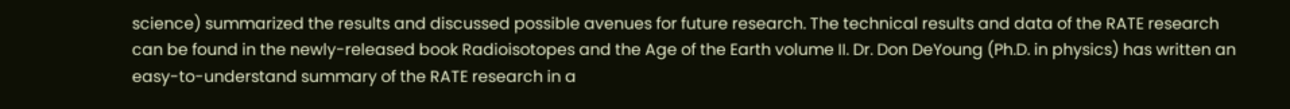science) summarized the results and discussed possible avenues for future research. The technical results and data of the RATE research can be found in the newly-released book Radioisotopes and the Age of the Earth volume II. Dr. Don DeYoung (Ph.D. in physics) has written an easy-to-understand summary of the RATE research in a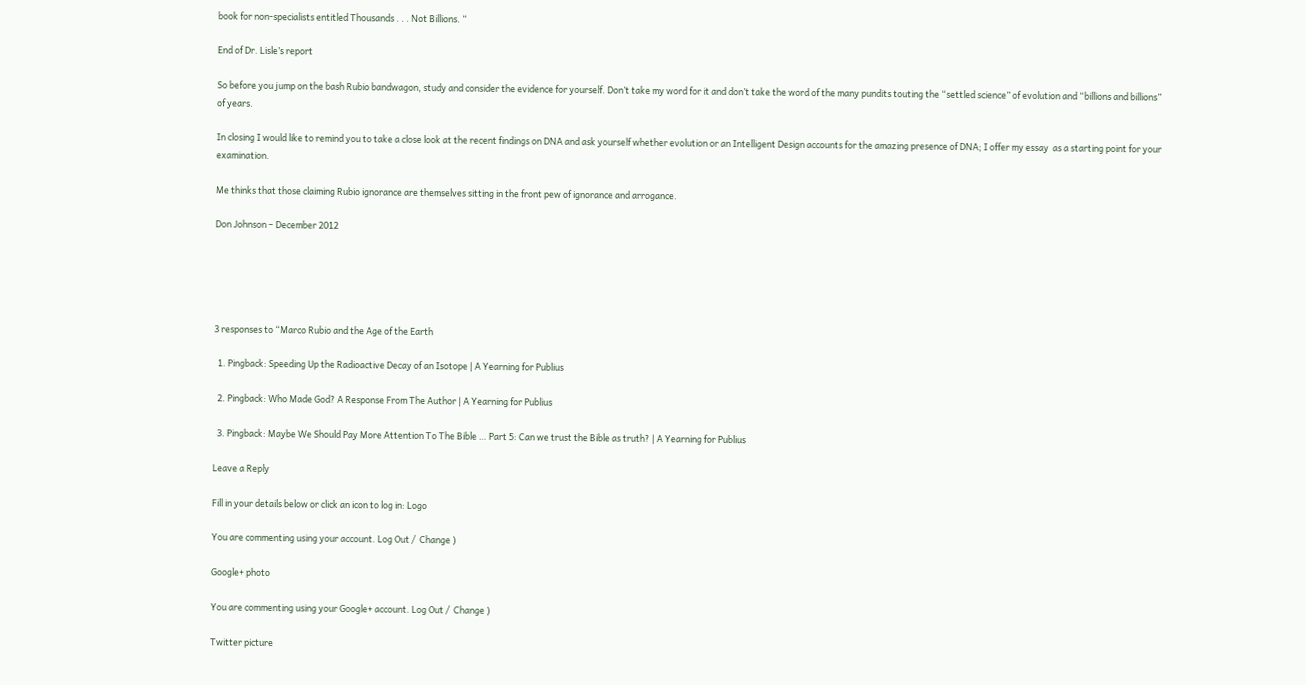book for non-specialists entitled Thousands . . . Not Billions. “

End of Dr. Lisle’s report

So before you jump on the bash Rubio bandwagon, study and consider the evidence for yourself. Don’t take my word for it and don’t take the word of the many pundits touting the “settled science” of evolution and “billions and billions” of years.

In closing I would like to remind you to take a close look at the recent findings on DNA and ask yourself whether evolution or an Intelligent Design accounts for the amazing presence of DNA; I offer my essay  as a starting point for your examination.

Me thinks that those claiming Rubio ignorance are themselves sitting in the front pew of ignorance and arrogance.

Don Johnson – December 2012





3 responses to “Marco Rubio and the Age of the Earth

  1. Pingback: Speeding Up the Radioactive Decay of an Isotope | A Yearning for Publius

  2. Pingback: Who Made God? A Response From The Author | A Yearning for Publius

  3. Pingback: Maybe We Should Pay More Attention To The Bible … Part 5: Can we trust the Bible as truth? | A Yearning for Publius

Leave a Reply

Fill in your details below or click an icon to log in: Logo

You are commenting using your account. Log Out /  Change )

Google+ photo

You are commenting using your Google+ account. Log Out /  Change )

Twitter picture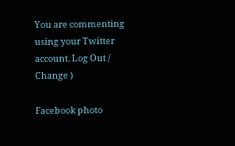You are commenting using your Twitter account. Log Out /  Change )

Facebook photo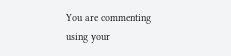You are commenting using your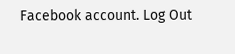Facebook account. Log Out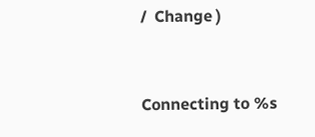/  Change )


Connecting to %s